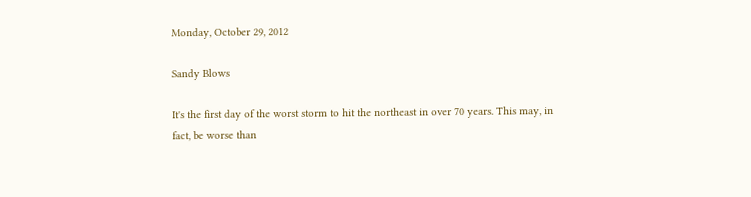Monday, October 29, 2012

Sandy Blows

It's the first day of the worst storm to hit the northeast in over 70 years. This may, in fact, be worse than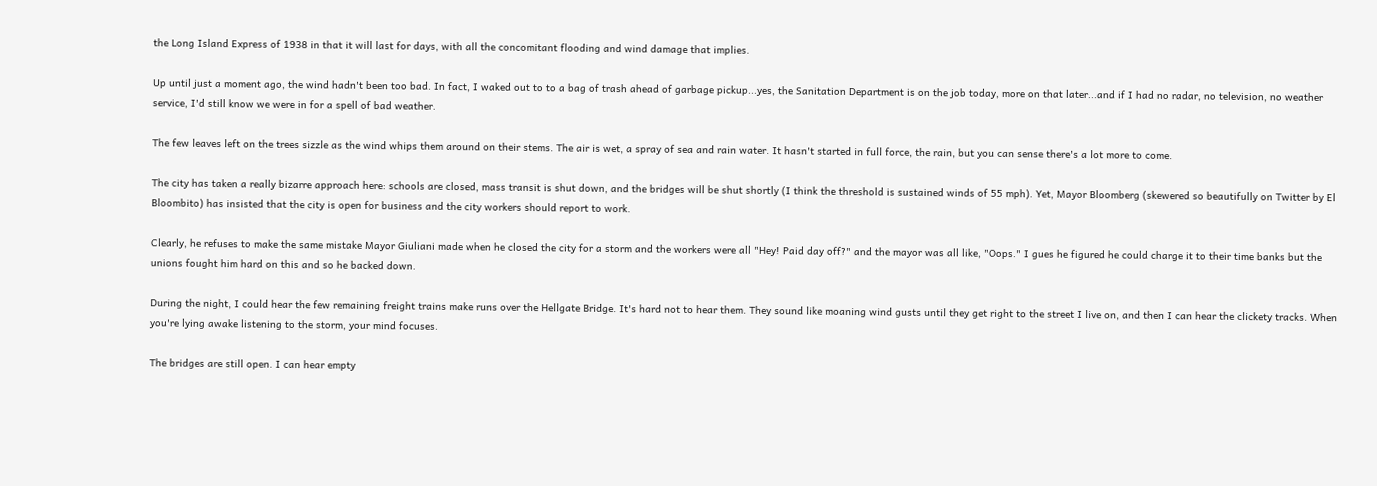the Long Island Express of 1938 in that it will last for days, with all the concomitant flooding and wind damage that implies.

Up until just a moment ago, the wind hadn't been too bad. In fact, I waked out to to a bag of trash ahead of garbage pickup...yes, the Sanitation Department is on the job today, more on that later...and if I had no radar, no television, no weather service, I'd still know we were in for a spell of bad weather.

The few leaves left on the trees sizzle as the wind whips them around on their stems. The air is wet, a spray of sea and rain water. It hasn't started in full force, the rain, but you can sense there's a lot more to come.

The city has taken a really bizarre approach here: schools are closed, mass transit is shut down, and the bridges will be shut shortly (I think the threshold is sustained winds of 55 mph). Yet, Mayor Bloomberg (skewered so beautifully on Twitter by El Bloombito) has insisted that the city is open for business and the city workers should report to work.

Clearly, he refuses to make the same mistake Mayor Giuliani made when he closed the city for a storm and the workers were all "Hey! Paid day off?" and the mayor was all like, "Oops." I gues he figured he could charge it to their time banks but the unions fought him hard on this and so he backed down.

During the night, I could hear the few remaining freight trains make runs over the Hellgate Bridge. It's hard not to hear them. They sound like moaning wind gusts until they get right to the street I live on, and then I can hear the clickety tracks. When you're lying awake listening to the storm, your mind focuses.

The bridges are still open. I can hear empty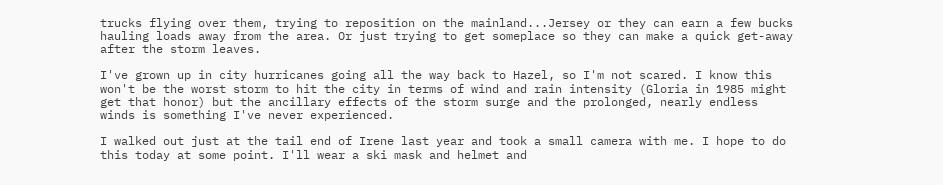trucks flying over them, trying to reposition on the mainland...Jersey or they can earn a few bucks hauling loads away from the area. Or just trying to get someplace so they can make a quick get-away after the storm leaves.

I've grown up in city hurricanes going all the way back to Hazel, so I'm not scared. I know this won't be the worst storm to hit the city in terms of wind and rain intensity (Gloria in 1985 might get that honor) but the ancillary effects of the storm surge and the prolonged, nearly endless winds is something I've never experienced.

I walked out just at the tail end of Irene last year and took a small camera with me. I hope to do this today at some point. I'll wear a ski mask and helmet and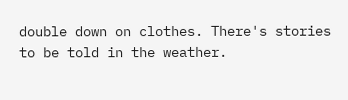double down on clothes. There's stories to be told in the weather.